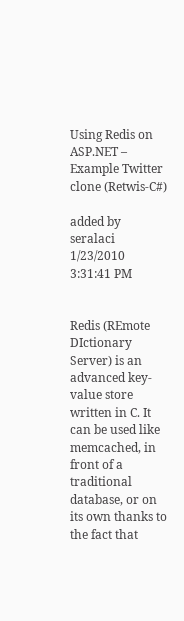Using Redis on ASP.NET – Example Twitter clone (Retwis-C#)

added by seralaci
1/23/2010 3:31:41 PM


Redis (REmote DIctionary Server) is an advanced key-value store written in C. It can be used like memcached, in front of a traditional database, or on its own thanks to the fact that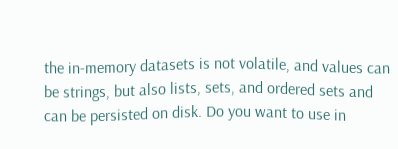the in-memory datasets is not volatile, and values can be strings, but also lists, sets, and ordered sets and can be persisted on disk. Do you want to use in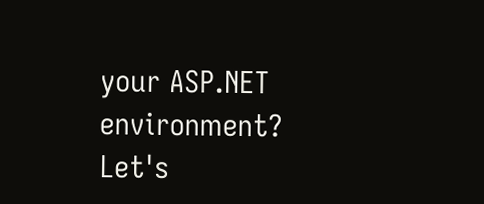your ASP.NET environment? Let's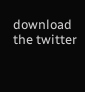download the twitter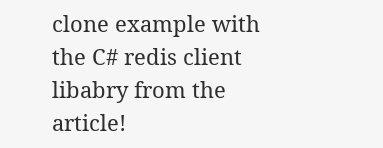clone example with the C# redis client libabry from the article!